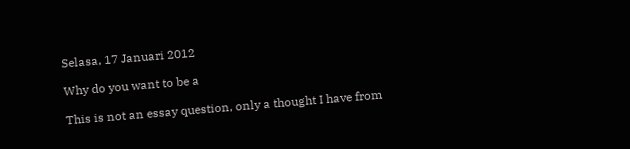Selasa, 17 Januari 2012

Why do you want to be a

This is not an essay question, only a thought I have from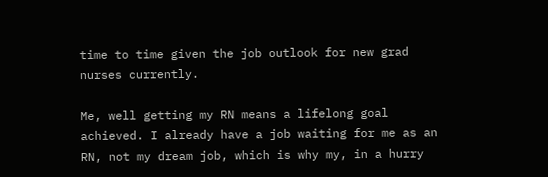time to time given the job outlook for new grad nurses currently.

Me, well getting my RN means a lifelong goal achieved. I already have a job waiting for me as an RN, not my dream job, which is why my, in a hurry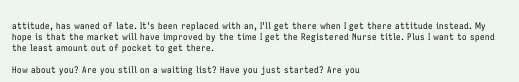attitude, has waned of late. It's been replaced with an, I'll get there when I get there attitude instead. My hope is that the market will have improved by the time I get the Registered Nurse title. Plus I want to spend the least amount out of pocket to get there.

How about you? Are you still on a waiting list? Have you just started? Are you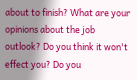about to finish? What are your opinions about the job outlook? Do you think it won't effect you? Do you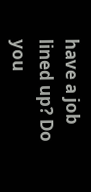have a job lined up? Do you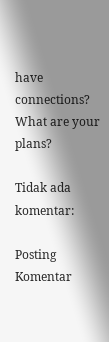have connections? What are your plans?

Tidak ada komentar:

Posting Komentar